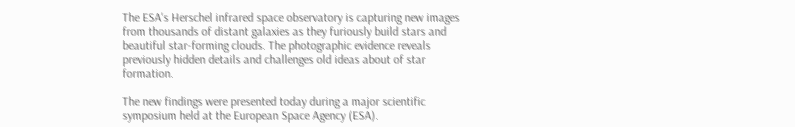The ESA's Herschel infrared space observatory is capturing new images from thousands of distant galaxies as they furiously build stars and beautiful star-forming clouds. The photographic evidence reveals previously hidden details and challenges old ideas about of star formation.

The new findings were presented today during a major scientific symposium held at the European Space Agency (ESA).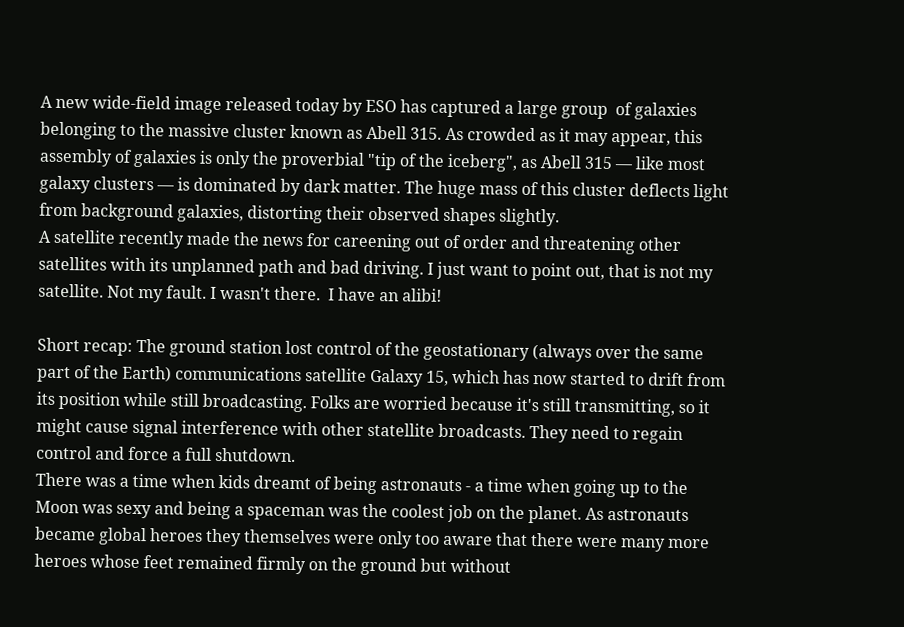A new wide-field image released today by ESO has captured a large group  of galaxies belonging to the massive cluster known as Abell 315. As crowded as it may appear, this assembly of galaxies is only the proverbial "tip of the iceberg", as Abell 315 — like most galaxy clusters — is dominated by dark matter. The huge mass of this cluster deflects light from background galaxies, distorting their observed shapes slightly.
A satellite recently made the news for careening out of order and threatening other satellites with its unplanned path and bad driving. I just want to point out, that is not my satellite. Not my fault. I wasn't there.  I have an alibi!

Short recap: The ground station lost control of the geostationary (always over the same part of the Earth) communications satellite Galaxy 15, which has now started to drift from its position while still broadcasting. Folks are worried because it's still transmitting, so it might cause signal interference with other statellite broadcasts. They need to regain control and force a full shutdown.
There was a time when kids dreamt of being astronauts - a time when going up to the Moon was sexy and being a spaceman was the coolest job on the planet. As astronauts became global heroes they themselves were only too aware that there were many more heroes whose feet remained firmly on the ground but without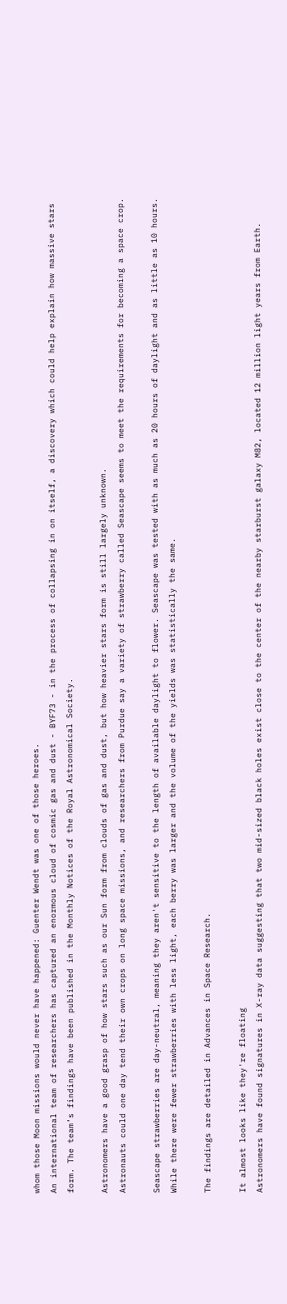whom those Moon missions would never have happened: Guenter Wendt was one of those heroes.
An international team of researchers has captured an enormous cloud of cosmic gas and dust - BYF73 - in the process of collapsing in on itself, a discovery which could help explain how massive stars form. The team’s findings have been published in the Monthly Notices of the Royal Astronomical Society.

Astronomers have a good grasp of how stars such as our Sun form from clouds of gas and dust, but how heavier stars form is still largely unknown.
Astronauts could one day tend their own crops on long space missions, and researchers from Purdue say a variety of strawberry called Seascape seems to meet the requirements for becoming a space crop.

Seascape strawberries are day-neutral, meaning they aren't sensitive to the length of available daylight to flower. Seascape was tested with as much as 20 hours of daylight and as little as 10 hours. While there were fewer strawberries with less light, each berry was larger and the volume of the yields was statistically the same.

The findings are detailed in Advances in Space Research.

It almost looks like they're floating
Astronomers have found signatures in X-ray data suggesting that two mid-sized black holes exist close to the center of the nearby starburst galaxy M82, located 12 million light years from Earth.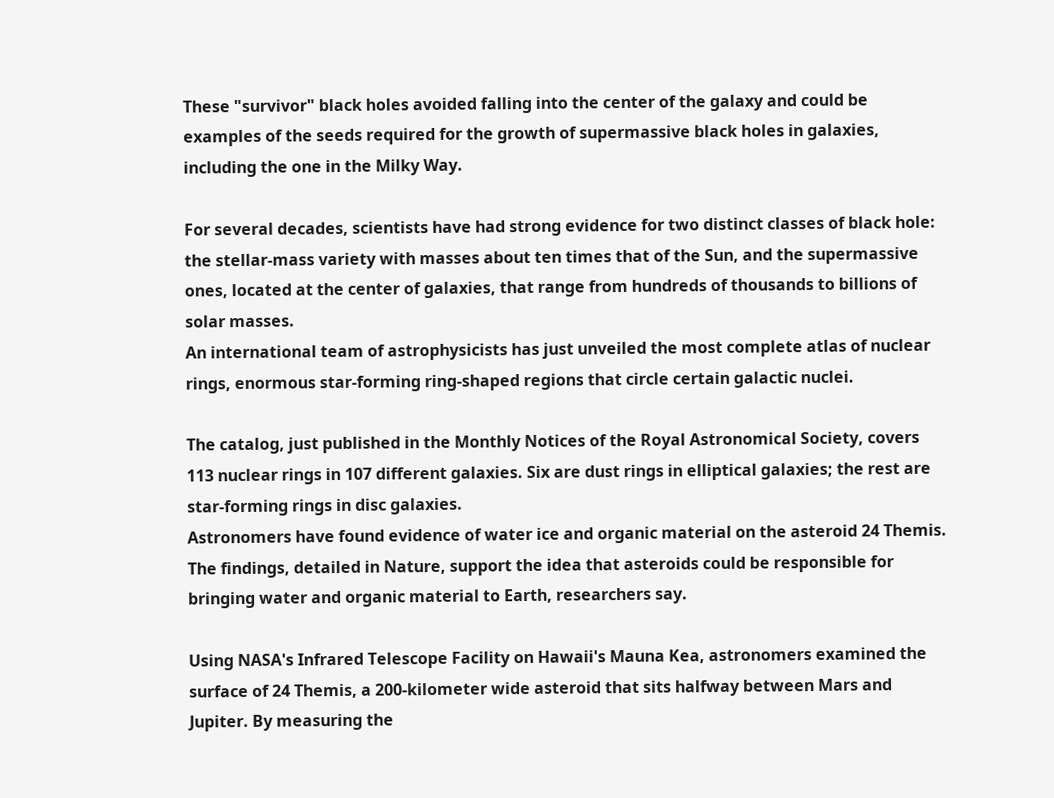These "survivor" black holes avoided falling into the center of the galaxy and could be examples of the seeds required for the growth of supermassive black holes in galaxies, including the one in the Milky Way.

For several decades, scientists have had strong evidence for two distinct classes of black hole: the stellar-mass variety with masses about ten times that of the Sun, and the supermassive ones, located at the center of galaxies, that range from hundreds of thousands to billions of solar masses.
An international team of astrophysicists has just unveiled the most complete atlas of nuclear rings, enormous star-forming ring-shaped regions that circle certain galactic nuclei.

The catalog, just published in the Monthly Notices of the Royal Astronomical Society, covers 113 nuclear rings in 107 different galaxies. Six are dust rings in elliptical galaxies; the rest are star-forming rings in disc galaxies.
Astronomers have found evidence of water ice and organic material on the asteroid 24 Themis. The findings, detailed in Nature, support the idea that asteroids could be responsible for bringing water and organic material to Earth, researchers say.

Using NASA's Infrared Telescope Facility on Hawaii's Mauna Kea, astronomers examined the surface of 24 Themis, a 200-kilometer wide asteroid that sits halfway between Mars and Jupiter. By measuring the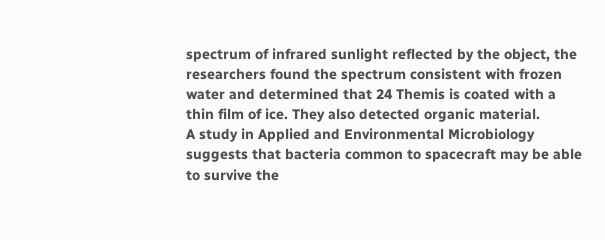spectrum of infrared sunlight reflected by the object, the researchers found the spectrum consistent with frozen water and determined that 24 Themis is coated with a thin film of ice. They also detected organic material.
A study in Applied and Environmental Microbiology suggests that bacteria common to spacecraft may be able to survive the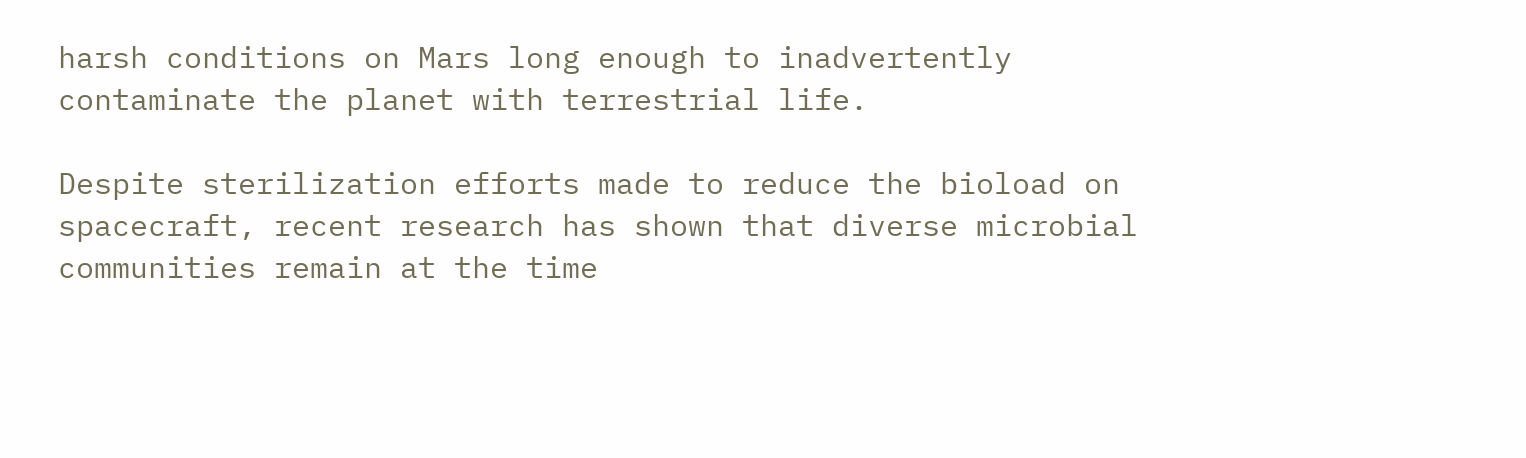harsh conditions on Mars long enough to inadvertently contaminate the planet with terrestrial life.

Despite sterilization efforts made to reduce the bioload on spacecraft, recent research has shown that diverse microbial communities remain at the time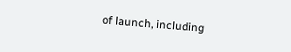of launch, including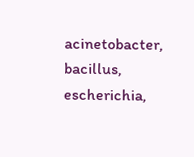acinetobacter, bacillus, escherichia,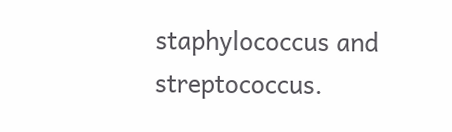staphylococcus and streptococcus.